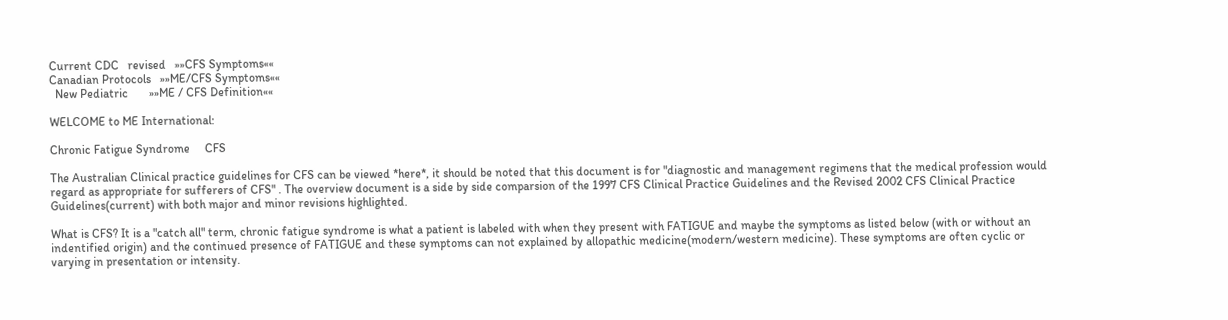Current CDC   revised   »»CFS Symptoms««
Canadian Protocols   »»ME/CFS Symptoms««
  New Pediatric       »»ME / CFS Definition««

WELCOME to ME International:

Chronic Fatigue Syndrome     CFS

The Australian Clinical practice guidelines for CFS can be viewed *here*, it should be noted that this document is for "diagnostic and management regimens that the medical profession would regard as appropriate for sufferers of CFS" . The overview document is a side by side comparsion of the 1997 CFS Clinical Practice Guidelines and the Revised 2002 CFS Clinical Practice Guidelines(current) with both major and minor revisions highlighted.

What is CFS? It is a "catch all" term, chronic fatigue syndrome is what a patient is labeled with when they present with FATIGUE and maybe the symptoms as listed below (with or without an indentified origin) and the continued presence of FATIGUE and these symptoms can not explained by allopathic medicine(modern/western medicine). These symptoms are often cyclic or varying in presentation or intensity.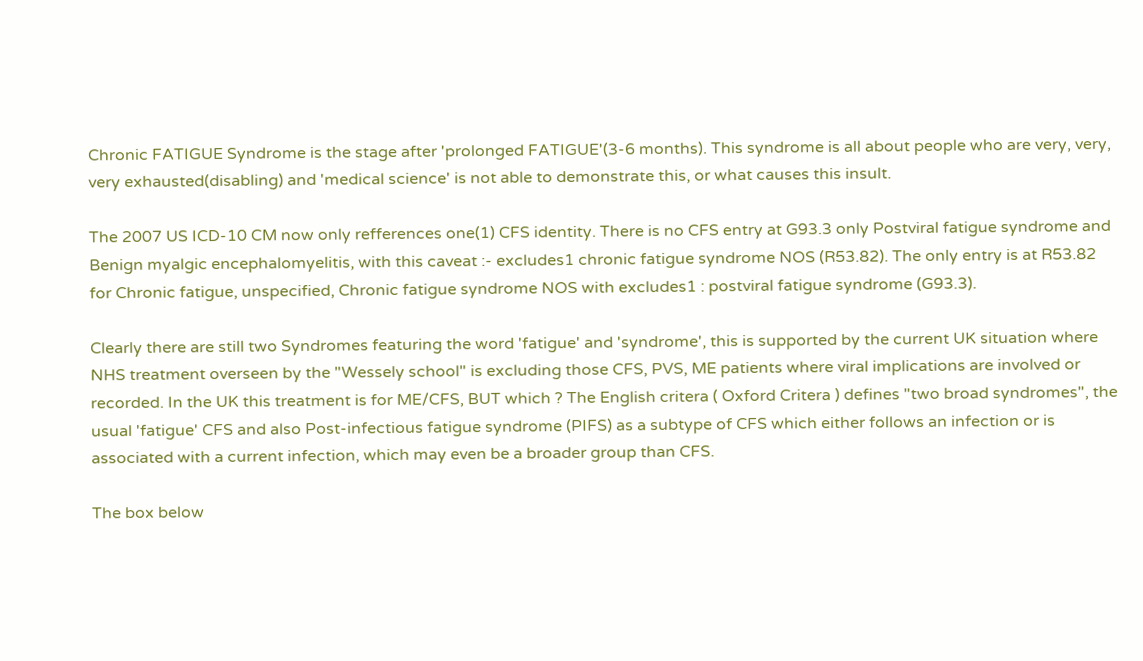Chronic FATIGUE Syndrome is the stage after 'prolonged FATIGUE'(3-6 months). This syndrome is all about people who are very, very, very exhausted(disabling) and 'medical science' is not able to demonstrate this, or what causes this insult.

The 2007 US ICD-10 CM now only refferences one(1) CFS identity. There is no CFS entry at G93.3 only Postviral fatigue syndrome and Benign myalgic encephalomyelitis, with this caveat :- excludes1 chronic fatigue syndrome NOS (R53.82). The only entry is at R53.82 for Chronic fatigue, unspecified, Chronic fatigue syndrome NOS with excludes1 : postviral fatigue syndrome (G93.3).

Clearly there are still two Syndromes featuring the word 'fatigue' and 'syndrome', this is supported by the current UK situation where NHS treatment overseen by the "Wessely school" is excluding those CFS, PVS, ME patients where viral implications are involved or recorded. In the UK this treatment is for ME/CFS, BUT which ? The English critera ( Oxford Critera ) defines "two broad syndromes", the usual 'fatigue' CFS and also Post-infectious fatigue syndrome (PIFS) as a subtype of CFS which either follows an infection or is associated with a current infection, which may even be a broader group than CFS.

The box below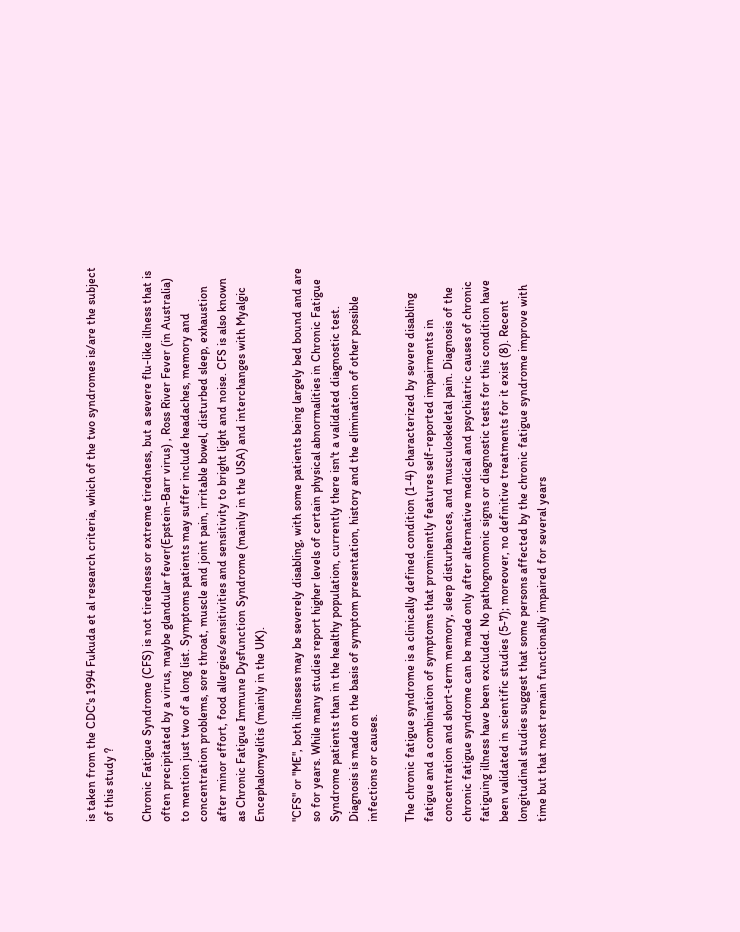is taken from the CDC's 1994 Fukuda et al research criteria, which of the two syndromes is/are the subject of this study ?

Chronic Fatigue Syndrome (CFS) is not tiredness or extreme tiredness, but a severe flu-like illness that is often precipitated by a virus, maybe glandular fever(Epstein-Barr virus) , Ross River Fever (in Australia) to mention just two of a long list. Symptoms patients may suffer include headaches, memory and concentration problems, sore throat, muscle and joint pain, irritable bowel, disturbed sleep, exhaustion after minor effort, food allergies/sensitivities and sensitivity to bright light and noise. CFS is also known as Chronic Fatigue Immune Dysfunction Syndrome (mainly in the USA) and interchanges with Myalgic Encephalomyelitis (mainly in the UK).

"CFS" or "ME", both illnesses may be severely disabling, with some patients being largely bed bound and are so for years. While many studies report higher levels of certain physical abnormalities in Chronic Fatigue Syndrome patients than in the healthy population, currently there isn't a validated diagnostic test. Diagnosis is made on the basis of symptom presentation, history and the elimination of other possible infections or causes.

The chronic fatigue syndrome is a clinically defined condition (1-4) characterized by severe disabling fatigue and a combination of symptoms that prominently features self-reported impairments in concentration and short-term memory, sleep disturbances, and musculoskeletal pain. Diagnosis of the chronic fatigue syndrome can be made only after alternative medical and psychiatric causes of chronic fatiguing illness have been excluded. No pathognomonic signs or diagnostic tests for this condition have been validated in scientific studies (5-7); moreover, no definitive treatments for it exist (8). Recent longitudinal studies suggest that some persons affected by the chronic fatigue syndrome improve with time but that most remain functionally impaired for several years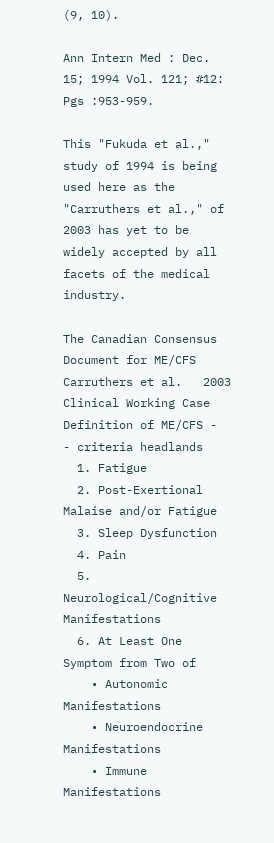(9, 10).

Ann Intern Med : Dec. 15; 1994 Vol. 121; #12: Pgs :953-959.

This "Fukuda et al.," study of 1994 is being used here as the "Carruthers et al.," of 2003 has yet to be widely accepted by all facets of the medical industry.

The Canadian Consensus Document for ME/CFS   Carruthers et al.   2003
Clinical Working Case Definition of ME/CFS -   - criteria headlands
  1. Fatigue
  2. Post-Exertional Malaise and/or Fatigue
  3. Sleep Dysfunction
  4. Pain
  5. Neurological/Cognitive Manifestations
  6. At Least One Symptom from Two of
    • Autonomic Manifestations
    • Neuroendocrine Manifestations
    • Immune Manifestations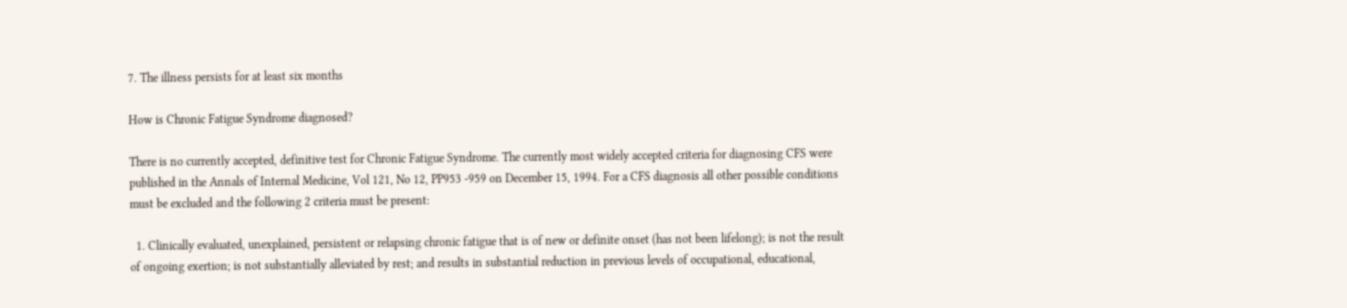7. The illness persists for at least six months

How is Chronic Fatigue Syndrome diagnosed?

There is no currently accepted, definitive test for Chronic Fatigue Syndrome. The currently most widely accepted criteria for diagnosing CFS were published in the Annals of Internal Medicine, Vol 121, No 12, PP953 -959 on December 15, 1994. For a CFS diagnosis all other possible conditions must be excluded and the following 2 criteria must be present:

  1. Clinically evaluated, unexplained, persistent or relapsing chronic fatigue that is of new or definite onset (has not been lifelong); is not the result of ongoing exertion; is not substantially alleviated by rest; and results in substantial reduction in previous levels of occupational, educational,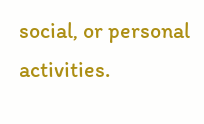social, or personal activities.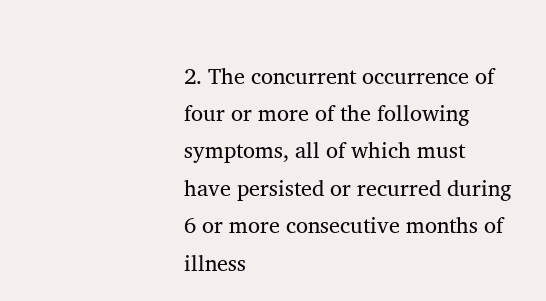2. The concurrent occurrence of four or more of the following symptoms, all of which must have persisted or recurred during 6 or more consecutive months of illness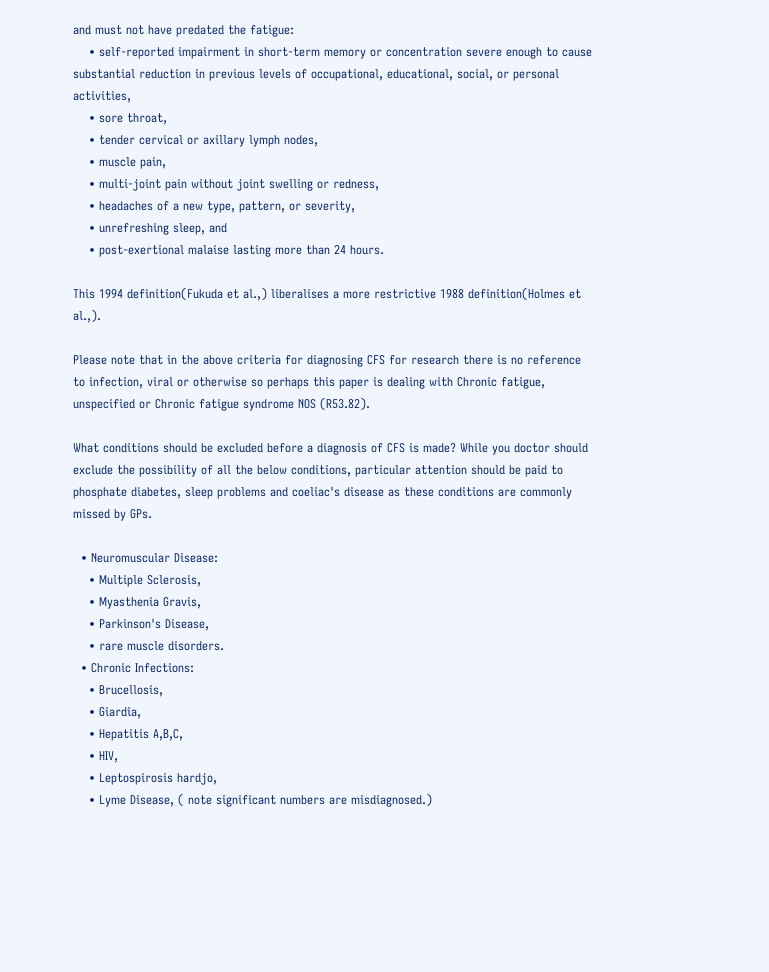and must not have predated the fatigue:
    • self-reported impairment in short-term memory or concentration severe enough to cause substantial reduction in previous levels of occupational, educational, social, or personal activities,
    • sore throat,
    • tender cervical or axillary lymph nodes,
    • muscle pain,
    • multi-joint pain without joint swelling or redness,
    • headaches of a new type, pattern, or severity,
    • unrefreshing sleep, and
    • post-exertional malaise lasting more than 24 hours.

This 1994 definition(Fukuda et al.,) liberalises a more restrictive 1988 definition(Holmes et al.,).

Please note that in the above criteria for diagnosing CFS for research there is no reference to infection, viral or otherwise so perhaps this paper is dealing with Chronic fatigue, unspecified or Chronic fatigue syndrome NOS (R53.82).

What conditions should be excluded before a diagnosis of CFS is made? While you doctor should exclude the possibility of all the below conditions, particular attention should be paid to phosphate diabetes, sleep problems and coeliac's disease as these conditions are commonly missed by GPs.

  • Neuromuscular Disease:
    • Multiple Sclerosis,
    • Myasthenia Gravis,
    • Parkinson's Disease,
    • rare muscle disorders.
  • Chronic Infections:
    • Brucellosis,
    • Giardia,
    • Hepatitis A,B,C,
    • HIV,
    • Leptospirosis hardjo,
    • Lyme Disease, ( note significant numbers are misdiagnosed.)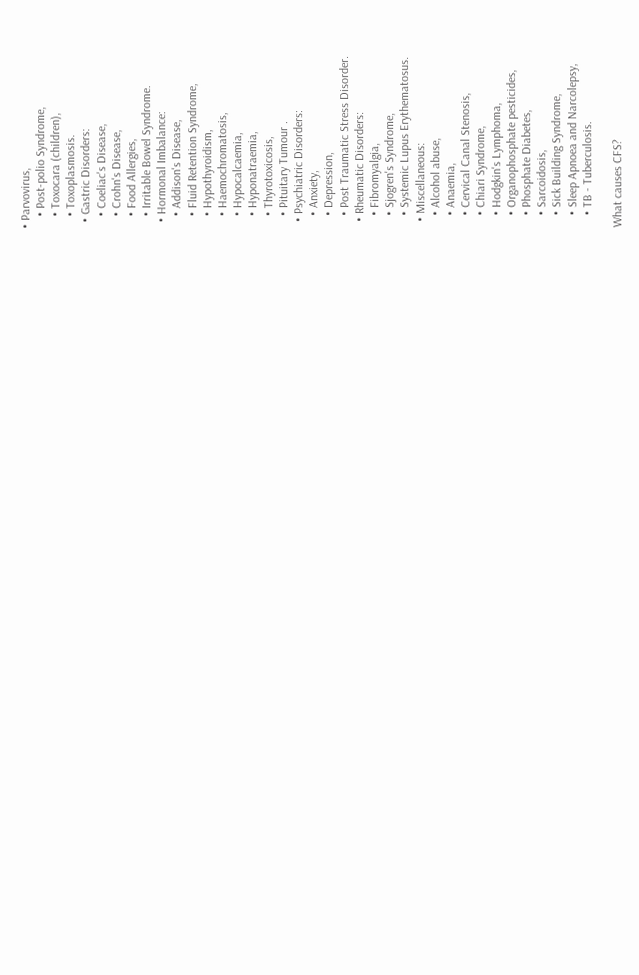• Parvovirus,
    • Post-polio Syndrome,
    • Toxocara (children),
    • Toxoplasmosis.
  • Gastric Disorders:
    • Coeliac's Disease,
    • Crohn's Disease,
    • Food Allergies,
    • Irritable Bowel Syndrome.
  • Hormonal Imbalance:
    • Addison's Disease,
    • Fluid Retention Syndrome,
    • Hypothyroidism,
    • Haemochromatosis,
    • Hypocalcaemia,
    • Hyponatraemia,
    • Thyrotoxicosis,
    • Pituitary Tumour .
  • Psychiatric Disorders:
    • Anxiety,
    • Depression,
    • Post Traumatic Stress Disorder.
  • Rheumatic Disorders:
    • Fibromyalgia,
    • Sjogren's Syndrome,
    • Systemic Lupus Erythematosus.
  • Miscellaneous:
    • Alcohol abuse,
    • Anaemia,
    • Cervical Canal Stenosis,
    • Chiari Syndrome,
    • Hodgkin's Lymphoma,
    • Organophosphate pesticides,
    • Phosphate Diabetes,
    • Sarcoidosis,
    • Sick Building Syndrome,
    • Sleep Apnoea and Narcolepsy,
    • TB - Tuberculosis.

What causes CFS?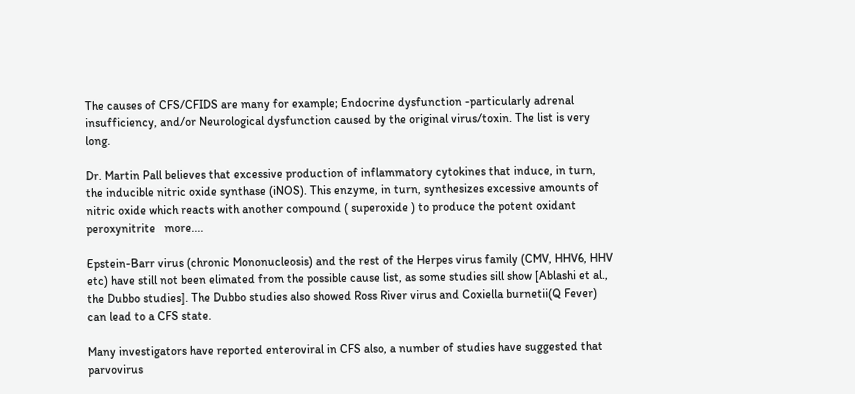The causes of CFS/CFIDS are many for example; Endocrine dysfunction -particularly adrenal insufficiency, and/or Neurological dysfunction caused by the original virus/toxin. The list is very long.

Dr. Martin Pall believes that excessive production of inflammatory cytokines that induce, in turn, the inducible nitric oxide synthase (iNOS). This enzyme, in turn, synthesizes excessive amounts of nitric oxide which reacts with another compound ( superoxide ) to produce the potent oxidant peroxynitrite   more....

Epstein-Barr virus (chronic Mononucleosis) and the rest of the Herpes virus family (CMV, HHV6, HHV etc) have still not been elimated from the possible cause list, as some studies sill show [Ablashi et al., the Dubbo studies]. The Dubbo studies also showed Ross River virus and Coxiella burnetii(Q Fever) can lead to a CFS state.

Many investigators have reported enteroviral in CFS also, a number of studies have suggested that parvovirus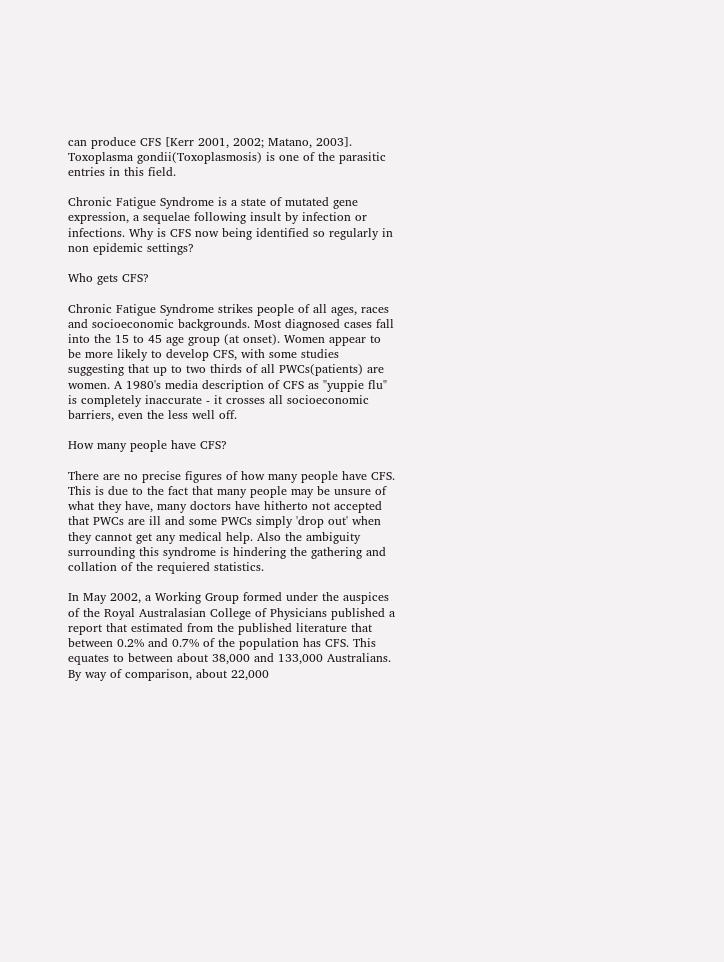can produce CFS [Kerr 2001, 2002; Matano, 2003]. Toxoplasma gondii(Toxoplasmosis) is one of the parasitic entries in this field.

Chronic Fatigue Syndrome is a state of mutated gene expression, a sequelae following insult by infection or infections. Why is CFS now being identified so regularly in non epidemic settings?

Who gets CFS?

Chronic Fatigue Syndrome strikes people of all ages, races and socioeconomic backgrounds. Most diagnosed cases fall into the 15 to 45 age group (at onset). Women appear to be more likely to develop CFS, with some studies suggesting that up to two thirds of all PWCs(patients) are women. A 1980's media description of CFS as "yuppie flu" is completely inaccurate - it crosses all socioeconomic barriers, even the less well off.

How many people have CFS?

There are no precise figures of how many people have CFS. This is due to the fact that many people may be unsure of what they have, many doctors have hitherto not accepted that PWCs are ill and some PWCs simply 'drop out' when they cannot get any medical help. Also the ambiguity surrounding this syndrome is hindering the gathering and collation of the requiered statistics.

In May 2002, a Working Group formed under the auspices of the Royal Australasian College of Physicians published a report that estimated from the published literature that between 0.2% and 0.7% of the population has CFS. This equates to between about 38,000 and 133,000 Australians. By way of comparison, about 22,000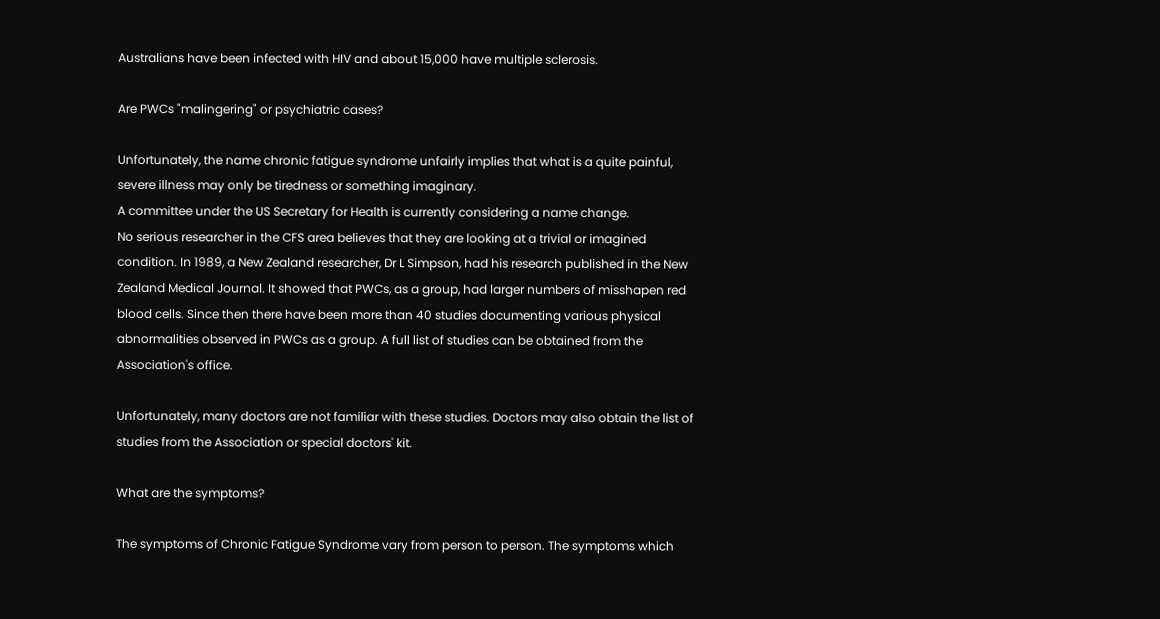Australians have been infected with HIV and about 15,000 have multiple sclerosis.

Are PWCs "malingering" or psychiatric cases?

Unfortunately, the name chronic fatigue syndrome unfairly implies that what is a quite painful, severe illness may only be tiredness or something imaginary.
A committee under the US Secretary for Health is currently considering a name change.
No serious researcher in the CFS area believes that they are looking at a trivial or imagined condition. In 1989, a New Zealand researcher, Dr L Simpson, had his research published in the New Zealand Medical Journal. It showed that PWCs, as a group, had larger numbers of misshapen red blood cells. Since then there have been more than 40 studies documenting various physical abnormalities observed in PWCs as a group. A full list of studies can be obtained from the Association's office.

Unfortunately, many doctors are not familiar with these studies. Doctors may also obtain the list of studies from the Association or special doctors' kit.

What are the symptoms?

The symptoms of Chronic Fatigue Syndrome vary from person to person. The symptoms which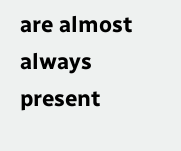are almost always present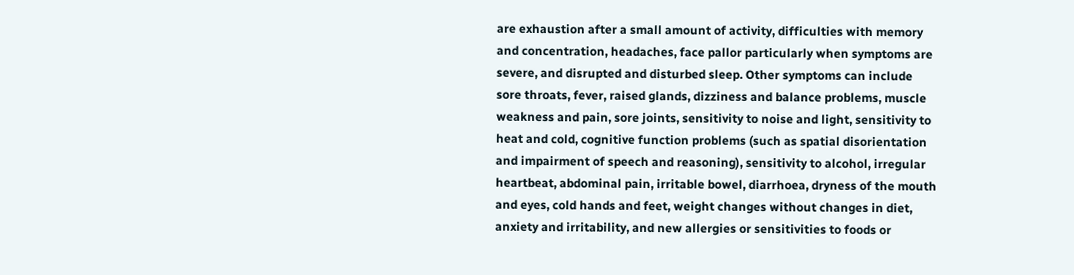are exhaustion after a small amount of activity, difficulties with memory and concentration, headaches, face pallor particularly when symptoms are severe, and disrupted and disturbed sleep. Other symptoms can include sore throats, fever, raised glands, dizziness and balance problems, muscle weakness and pain, sore joints, sensitivity to noise and light, sensitivity to heat and cold, cognitive function problems (such as spatial disorientation and impairment of speech and reasoning), sensitivity to alcohol, irregular heartbeat, abdominal pain, irritable bowel, diarrhoea, dryness of the mouth and eyes, cold hands and feet, weight changes without changes in diet, anxiety and irritability, and new allergies or sensitivities to foods or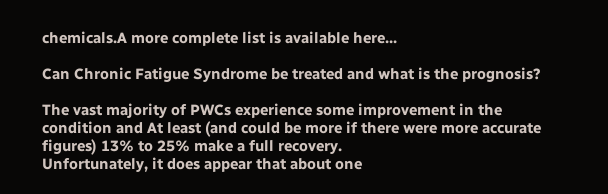chemicals.A more complete list is available here...

Can Chronic Fatigue Syndrome be treated and what is the prognosis?

The vast majority of PWCs experience some improvement in the condition and At least (and could be more if there were more accurate figures) 13% to 25% make a full recovery.
Unfortunately, it does appear that about one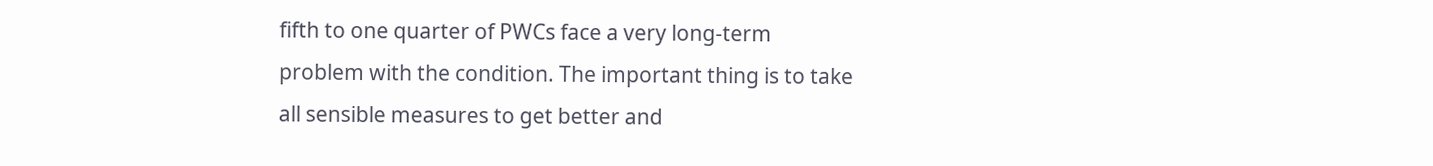fifth to one quarter of PWCs face a very long-term problem with the condition. The important thing is to take all sensible measures to get better and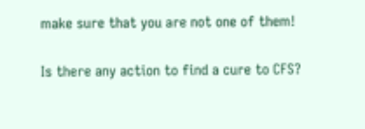make sure that you are not one of them!

Is there any action to find a cure to CFS?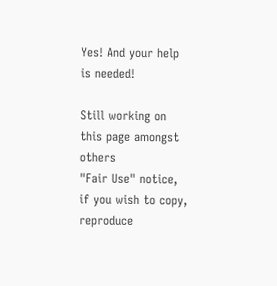Yes! And your help is needed!

Still working on this page amongst others
"Fair Use" notice, if you wish to copy, reproduce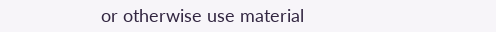or otherwise use material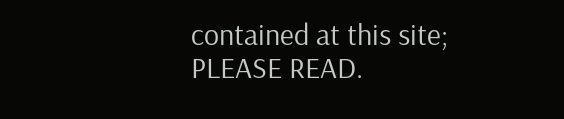contained at this site; PLEASE READ.